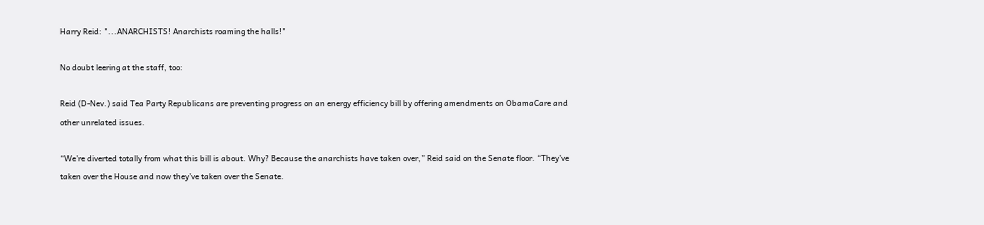Harry Reid: "...ANARCHISTS! Anarchists roaming the halls!"

No doubt leering at the staff, too:

Reid (D-Nev.) said Tea Party Republicans are preventing progress on an energy efficiency bill by offering amendments on ObamaCare and other unrelated issues.

“We’re diverted totally from what this bill is about. Why? Because the anarchists have taken over,” Reid said on the Senate floor. “They’ve taken over the House and now they’ve taken over the Senate.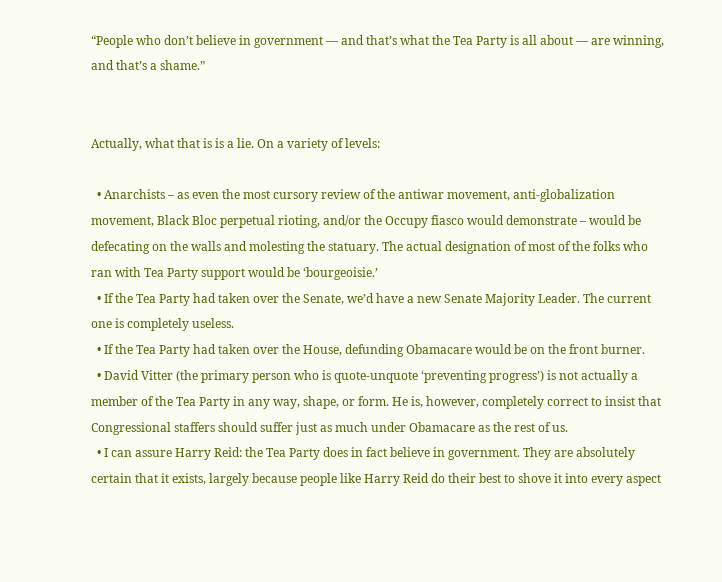“People who don’t believe in government — and that’s what the Tea Party is all about — are winning, and that’s a shame.”


Actually, what that is is a lie. On a variety of levels:

  • Anarchists – as even the most cursory review of the antiwar movement, anti-globalization movement, Black Bloc perpetual rioting, and/or the Occupy fiasco would demonstrate – would be defecating on the walls and molesting the statuary. The actual designation of most of the folks who ran with Tea Party support would be ‘bourgeoisie.’
  • If the Tea Party had taken over the Senate, we’d have a new Senate Majority Leader. The current one is completely useless.
  • If the Tea Party had taken over the House, defunding Obamacare would be on the front burner.
  • David Vitter (the primary person who is quote-unquote ‘preventing progress’) is not actually a member of the Tea Party in any way, shape, or form. He is, however, completely correct to insist that Congressional staffers should suffer just as much under Obamacare as the rest of us.
  • I can assure Harry Reid: the Tea Party does in fact believe in government. They are absolutely certain that it exists, largely because people like Harry Reid do their best to shove it into every aspect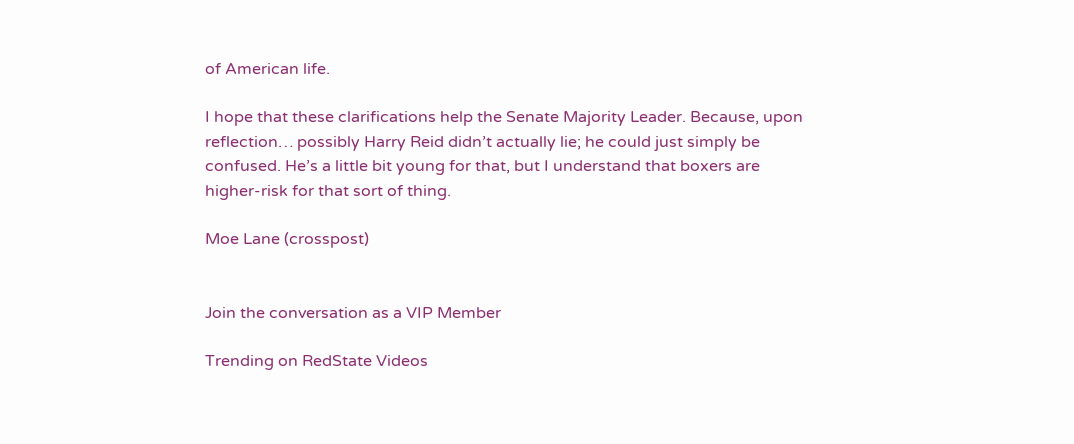of American life.

I hope that these clarifications help the Senate Majority Leader. Because, upon reflection… possibly Harry Reid didn’t actually lie; he could just simply be confused. He’s a little bit young for that, but I understand that boxers are higher-risk for that sort of thing.

Moe Lane (crosspost)


Join the conversation as a VIP Member

Trending on RedState Videos